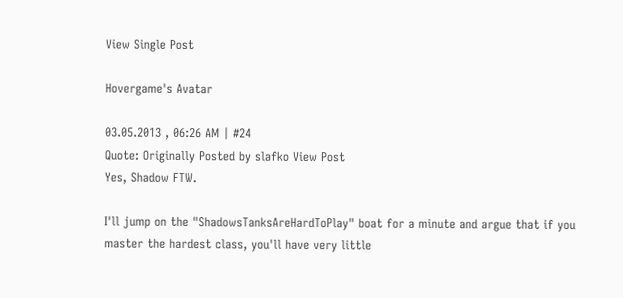View Single Post

Hovergame's Avatar

03.05.2013 , 06:26 AM | #24
Quote: Originally Posted by slafko View Post
Yes, Shadow FTW.

I'll jump on the "ShadowsTanksAreHardToPlay" boat for a minute and argue that if you master the hardest class, you'll have very little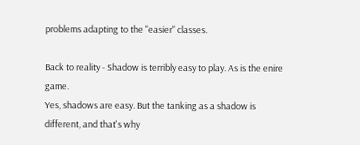problems adapting to the "easier" classes.

Back to reality - Shadow is terribly easy to play. As is the enire game.
Yes, shadows are easy. But the tanking as a shadow is different, and that's why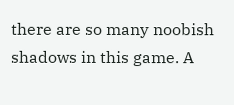there are so many noobish shadows in this game. A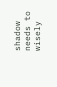shadow needs to wisely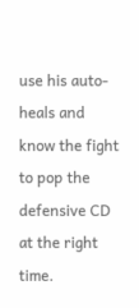use his auto-heals and know the fight to pop the defensive CD at the right time.